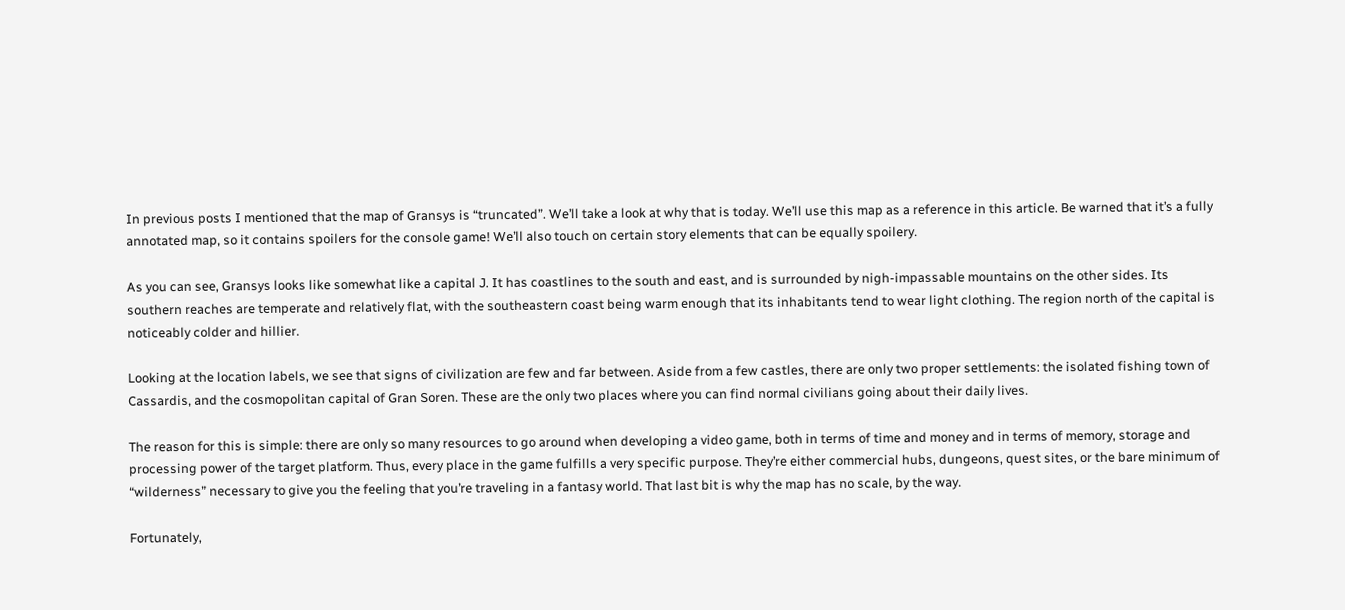In previous posts I mentioned that the map of Gransys is “truncated”. We’ll take a look at why that is today. We’ll use this map as a reference in this article. Be warned that it’s a fully annotated map, so it contains spoilers for the console game! We’ll also touch on certain story elements that can be equally spoilery.

As you can see, Gransys looks like somewhat like a capital J. It has coastlines to the south and east, and is surrounded by nigh-impassable mountains on the other sides. Its southern reaches are temperate and relatively flat, with the southeastern coast being warm enough that its inhabitants tend to wear light clothing. The region north of the capital is noticeably colder and hillier.

Looking at the location labels, we see that signs of civilization are few and far between. Aside from a few castles, there are only two proper settlements: the isolated fishing town of Cassardis, and the cosmopolitan capital of Gran Soren. These are the only two places where you can find normal civilians going about their daily lives.

The reason for this is simple: there are only so many resources to go around when developing a video game, both in terms of time and money and in terms of memory, storage and processing power of the target platform. Thus, every place in the game fulfills a very specific purpose. They’re either commercial hubs, dungeons, quest sites, or the bare minimum of “wilderness” necessary to give you the feeling that you’re traveling in a fantasy world. That last bit is why the map has no scale, by the way.

Fortunately,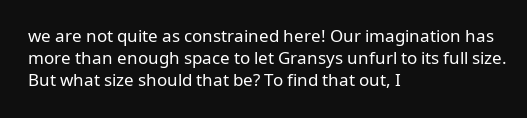we are not quite as constrained here! Our imagination has more than enough space to let Gransys unfurl to its full size. But what size should that be? To find that out, I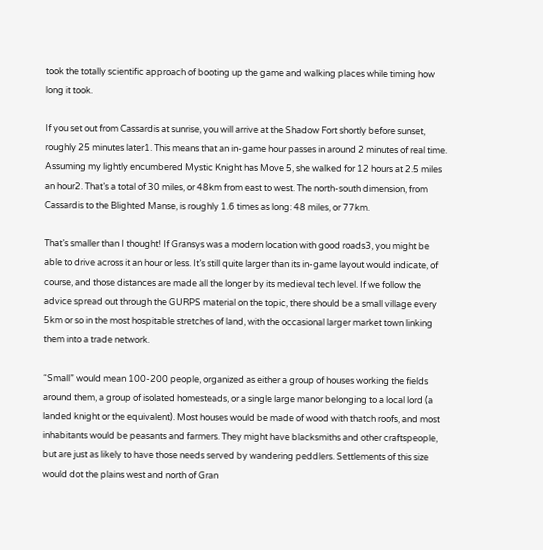took the totally scientific approach of booting up the game and walking places while timing how long it took.

If you set out from Cassardis at sunrise, you will arrive at the Shadow Fort shortly before sunset, roughly 25 minutes later1. This means that an in-game hour passes in around 2 minutes of real time. Assuming my lightly encumbered Mystic Knight has Move 5, she walked for 12 hours at 2.5 miles an hour2. That’s a total of 30 miles, or 48km from east to west. The north-south dimension, from Cassardis to the Blighted Manse, is roughly 1.6 times as long: 48 miles, or 77km.

That’s smaller than I thought! If Gransys was a modern location with good roads3, you might be able to drive across it an hour or less. It’s still quite larger than its in-game layout would indicate, of course, and those distances are made all the longer by its medieval tech level. If we follow the advice spread out through the GURPS material on the topic, there should be a small village every 5km or so in the most hospitable stretches of land, with the occasional larger market town linking them into a trade network.

“Small” would mean 100-200 people, organized as either a group of houses working the fields around them, a group of isolated homesteads, or a single large manor belonging to a local lord (a landed knight or the equivalent). Most houses would be made of wood with thatch roofs, and most inhabitants would be peasants and farmers. They might have blacksmiths and other craftspeople, but are just as likely to have those needs served by wandering peddlers. Settlements of this size would dot the plains west and north of Gran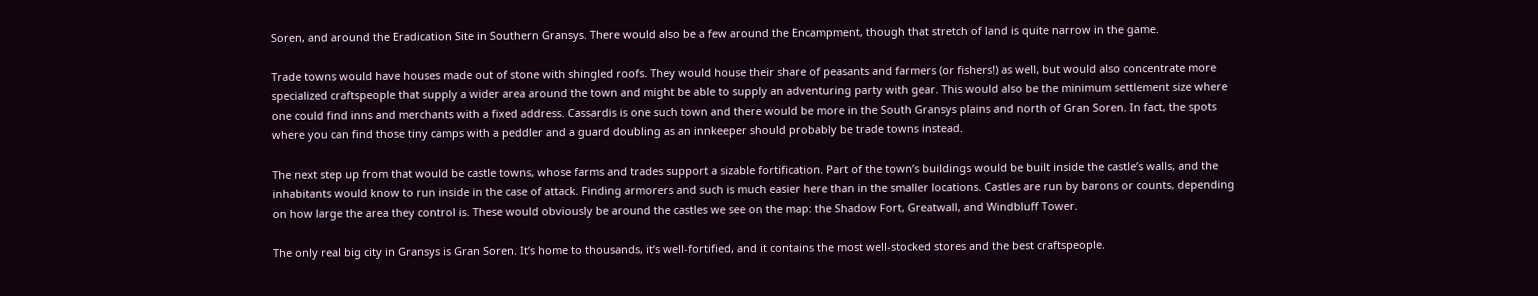Soren, and around the Eradication Site in Southern Gransys. There would also be a few around the Encampment, though that stretch of land is quite narrow in the game.

Trade towns would have houses made out of stone with shingled roofs. They would house their share of peasants and farmers (or fishers!) as well, but would also concentrate more specialized craftspeople that supply a wider area around the town and might be able to supply an adventuring party with gear. This would also be the minimum settlement size where one could find inns and merchants with a fixed address. Cassardis is one such town and there would be more in the South Gransys plains and north of Gran Soren. In fact, the spots where you can find those tiny camps with a peddler and a guard doubling as an innkeeper should probably be trade towns instead.

The next step up from that would be castle towns, whose farms and trades support a sizable fortification. Part of the town’s buildings would be built inside the castle’s walls, and the inhabitants would know to run inside in the case of attack. Finding armorers and such is much easier here than in the smaller locations. Castles are run by barons or counts, depending on how large the area they control is. These would obviously be around the castles we see on the map: the Shadow Fort, Greatwall, and Windbluff Tower.

The only real big city in Gransys is Gran Soren. It’s home to thousands, it’s well-fortified, and it contains the most well-stocked stores and the best craftspeople.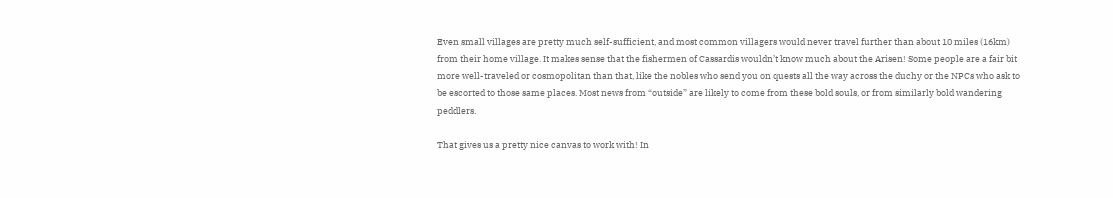Even small villages are pretty much self-sufficient, and most common villagers would never travel further than about 10 miles (16km) from their home village. It makes sense that the fishermen of Cassardis wouldn’t know much about the Arisen! Some people are a fair bit more well-traveled or cosmopolitan than that, like the nobles who send you on quests all the way across the duchy or the NPCs who ask to be escorted to those same places. Most news from “outside” are likely to come from these bold souls, or from similarly bold wandering peddlers.

That gives us a pretty nice canvas to work with! In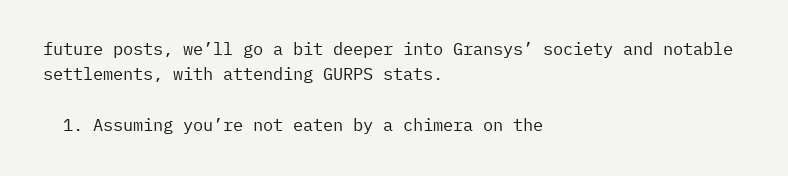future posts, we’ll go a bit deeper into Gransys’ society and notable settlements, with attending GURPS stats.

  1. Assuming you’re not eaten by a chimera on the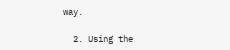way.

  2. Using the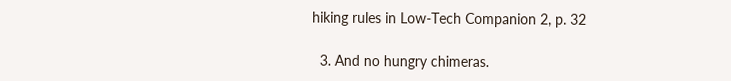hiking rules in Low-Tech Companion 2, p. 32

  3. And no hungry chimeras.